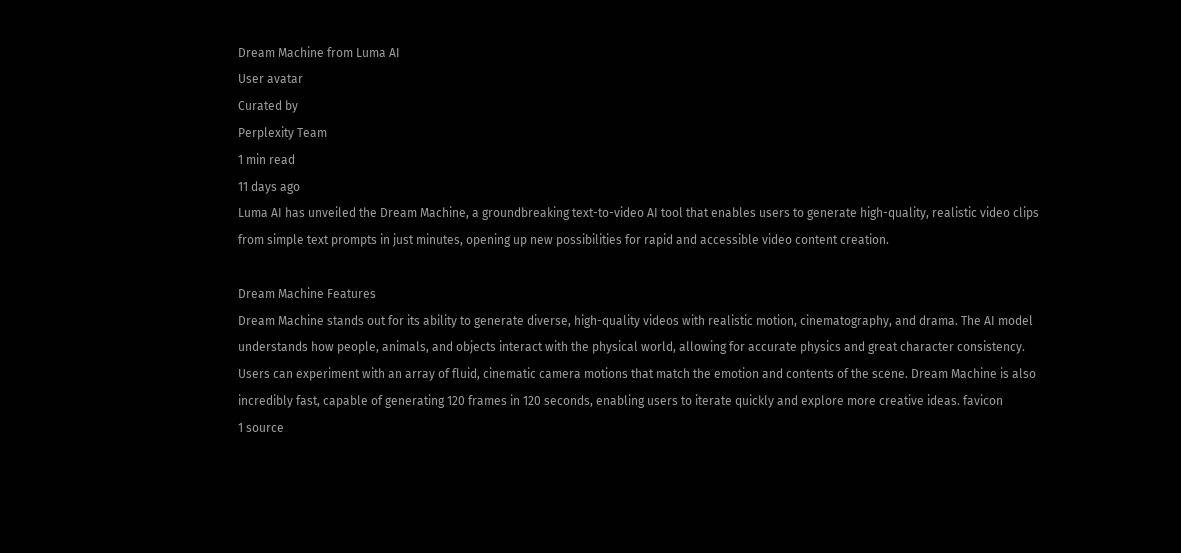Dream Machine from Luma AI
User avatar
Curated by
Perplexity Team
1 min read
11 days ago
Luma AI has unveiled the Dream Machine, a groundbreaking text-to-video AI tool that enables users to generate high-quality, realistic video clips from simple text prompts in just minutes, opening up new possibilities for rapid and accessible video content creation.

Dream Machine Features
Dream Machine stands out for its ability to generate diverse, high-quality videos with realistic motion, cinematography, and drama. The AI model understands how people, animals, and objects interact with the physical world, allowing for accurate physics and great character consistency. Users can experiment with an array of fluid, cinematic camera motions that match the emotion and contents of the scene. Dream Machine is also incredibly fast, capable of generating 120 frames in 120 seconds, enabling users to iterate quickly and explore more creative ideas. favicon
1 source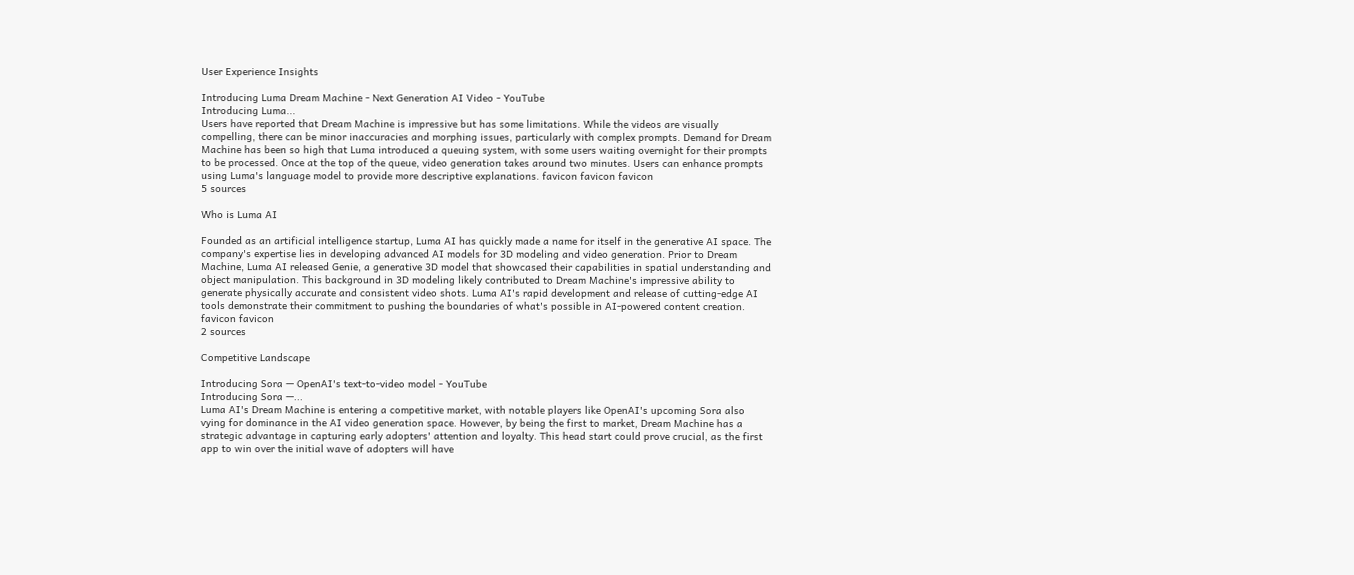User Experience Insights

Introducing Luma Dream Machine - Next Generation AI Video - YouTube
Introducing Luma...
Users have reported that Dream Machine is impressive but has some limitations. While the videos are visually compelling, there can be minor inaccuracies and morphing issues, particularly with complex prompts. Demand for Dream Machine has been so high that Luma introduced a queuing system, with some users waiting overnight for their prompts to be processed. Once at the top of the queue, video generation takes around two minutes. Users can enhance prompts using Luma's language model to provide more descriptive explanations. favicon favicon favicon
5 sources

Who is Luma AI

Founded as an artificial intelligence startup, Luma AI has quickly made a name for itself in the generative AI space. The company's expertise lies in developing advanced AI models for 3D modeling and video generation. Prior to Dream Machine, Luma AI released Genie, a generative 3D model that showcased their capabilities in spatial understanding and object manipulation. This background in 3D modeling likely contributed to Dream Machine's impressive ability to generate physically accurate and consistent video shots. Luma AI's rapid development and release of cutting-edge AI tools demonstrate their commitment to pushing the boundaries of what's possible in AI-powered content creation. favicon favicon
2 sources

Competitive Landscape

Introducing Sora — OpenAI's text-to-video model - YouTube
Introducing Sora —...
Luma AI's Dream Machine is entering a competitive market, with notable players like OpenAI's upcoming Sora also vying for dominance in the AI video generation space. However, by being the first to market, Dream Machine has a strategic advantage in capturing early adopters' attention and loyalty. This head start could prove crucial, as the first app to win over the initial wave of adopters will have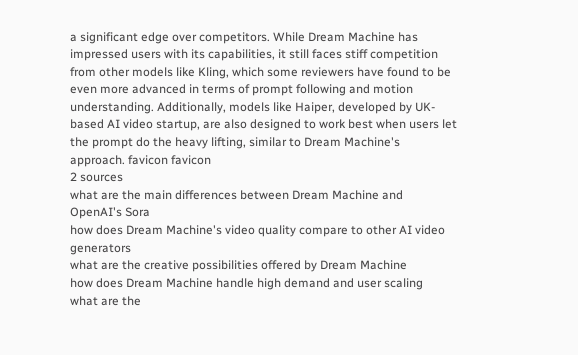a significant edge over competitors. While Dream Machine has impressed users with its capabilities, it still faces stiff competition from other models like Kling, which some reviewers have found to be even more advanced in terms of prompt following and motion understanding. Additionally, models like Haiper, developed by UK-based AI video startup, are also designed to work best when users let the prompt do the heavy lifting, similar to Dream Machine's approach. favicon favicon
2 sources
what are the main differences between Dream Machine and OpenAI's Sora
how does Dream Machine's video quality compare to other AI video generators
what are the creative possibilities offered by Dream Machine
how does Dream Machine handle high demand and user scaling
what are the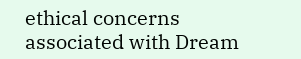ethical concerns associated with Dream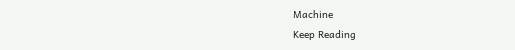Machine
Keep Reading